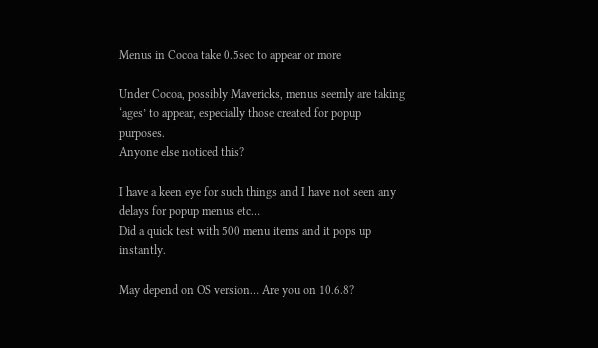Menus in Cocoa take 0.5sec to appear or more

Under Cocoa, possibly Mavericks, menus seemly are taking ‘ages’ to appear, especially those created for popup purposes.
Anyone else noticed this?

I have a keen eye for such things and I have not seen any delays for popup menus etc…
Did a quick test with 500 menu items and it pops up instantly.

May depend on OS version… Are you on 10.6.8?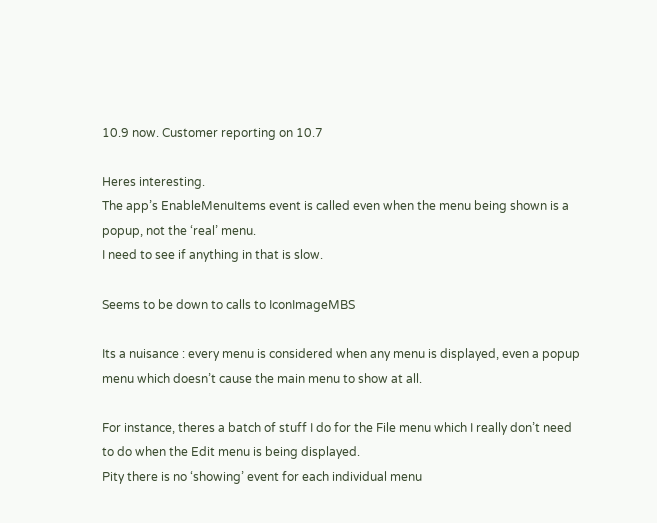10.9 now. Customer reporting on 10.7

Heres interesting.
The app’s EnableMenuItems event is called even when the menu being shown is a popup, not the ‘real’ menu.
I need to see if anything in that is slow.

Seems to be down to calls to IconImageMBS

Its a nuisance : every menu is considered when any menu is displayed, even a popup menu which doesn’t cause the main menu to show at all.

For instance, theres a batch of stuff I do for the File menu which I really don’t need to do when the Edit menu is being displayed.
Pity there is no ‘showing’ event for each individual menu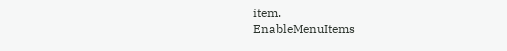item.
EnableMenuItems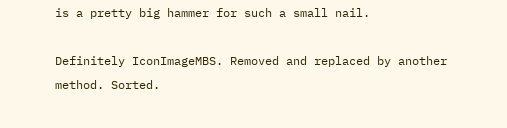is a pretty big hammer for such a small nail.

Definitely IconImageMBS. Removed and replaced by another method. Sorted.